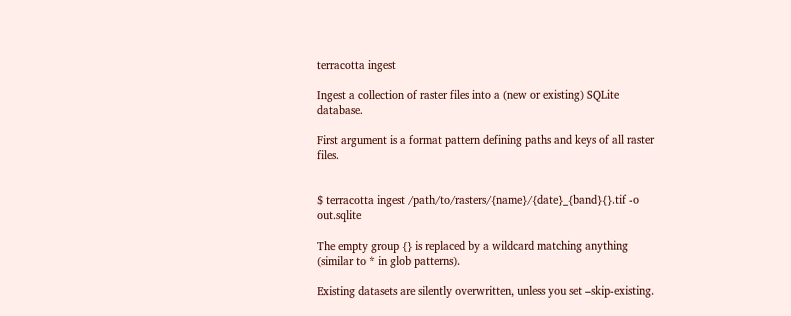terracotta ingest

Ingest a collection of raster files into a (new or existing) SQLite database.

First argument is a format pattern defining paths and keys of all raster files.


$ terracotta ingest /path/to/rasters/{name}/{date}_{band}{}.tif -o out.sqlite

The empty group {} is replaced by a wildcard matching anything (similar to * in glob patterns).

Existing datasets are silently overwritten, unless you set –skip-existing.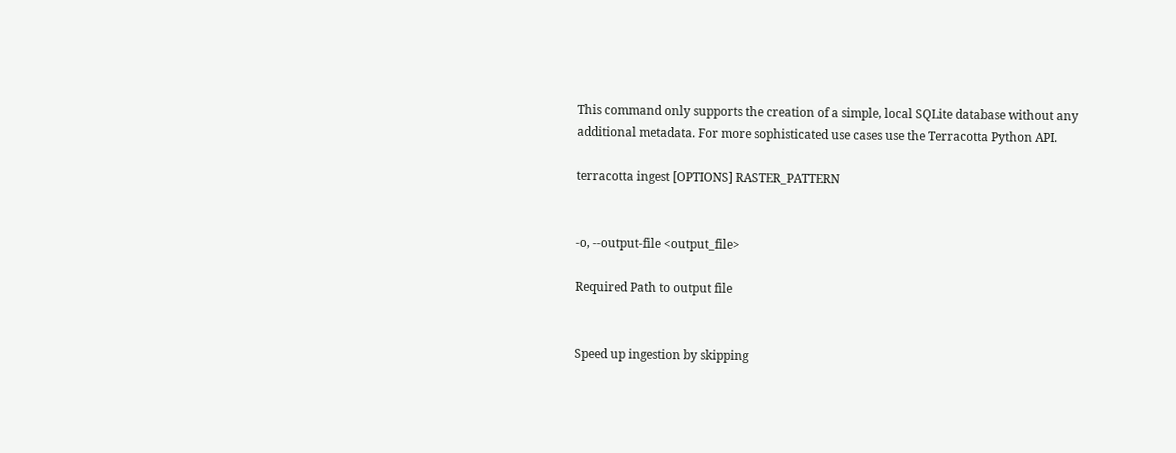This command only supports the creation of a simple, local SQLite database without any additional metadata. For more sophisticated use cases use the Terracotta Python API.

terracotta ingest [OPTIONS] RASTER_PATTERN


-o, --output-file <output_file>

Required Path to output file


Speed up ingestion by skipping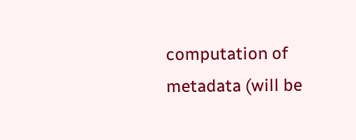computation of metadata (will be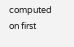computed on first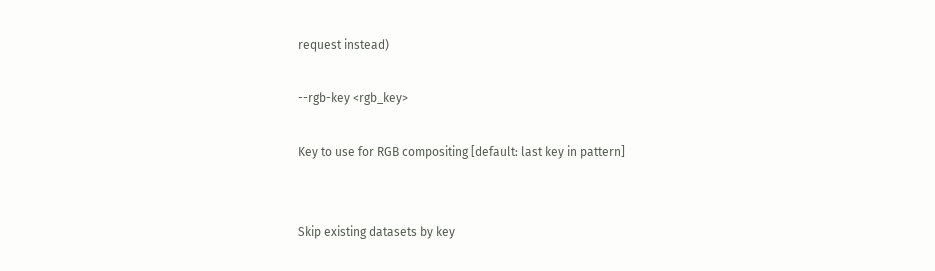request instead)

--rgb-key <rgb_key>

Key to use for RGB compositing [default: last key in pattern]


Skip existing datasets by key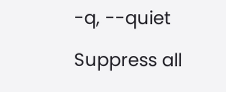-q, --quiet

Suppress all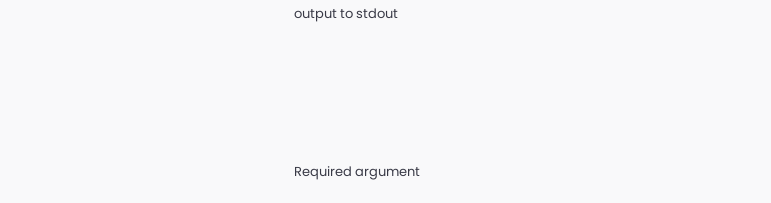output to stdout





Required argument